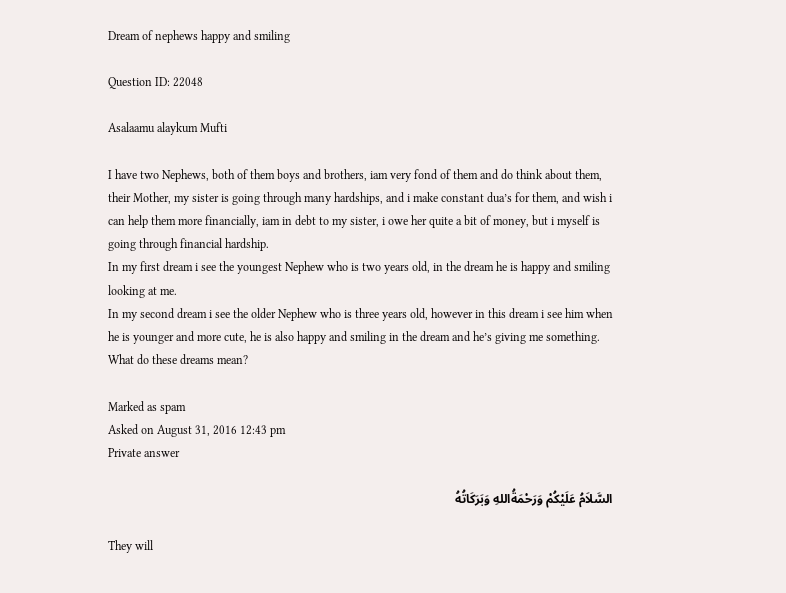Dream of nephews happy and smiling

Question ID: 22048

Asalaamu alaykum Mufti

I have two Nephews, both of them boys and brothers, iam very fond of them and do think about them, their Mother, my sister is going through many hardships, and i make constant dua’s for them, and wish i can help them more financially, iam in debt to my sister, i owe her quite a bit of money, but i myself is going through financial hardship.
In my first dream i see the youngest Nephew who is two years old, in the dream he is happy and smiling looking at me.
In my second dream i see the older Nephew who is three years old, however in this dream i see him when he is younger and more cute, he is also happy and smiling in the dream and he’s giving me something.
What do these dreams mean?

Marked as spam
Asked on August 31, 2016 12:43 pm
Private answer

السَّلاَمُ عَلَيْكُمْ وَرَحْمَةُاللهِ وَبَرَكَاتُهُ

They will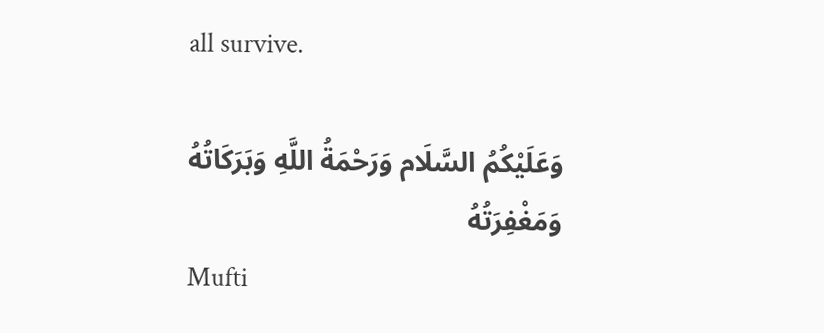all survive.

وَعَلَيْكُمُ السَّلَام وَرَحْمَةُ اللَّهِ وَبَرَكَاتُهُ وَمَغْفِرَتُهُ
Mufti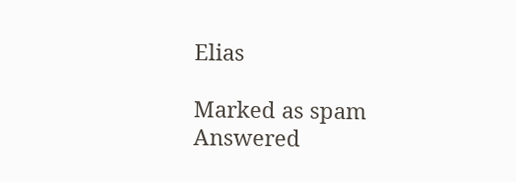Elias

Marked as spam
Answered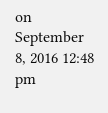on September 8, 2016 12:48 pm